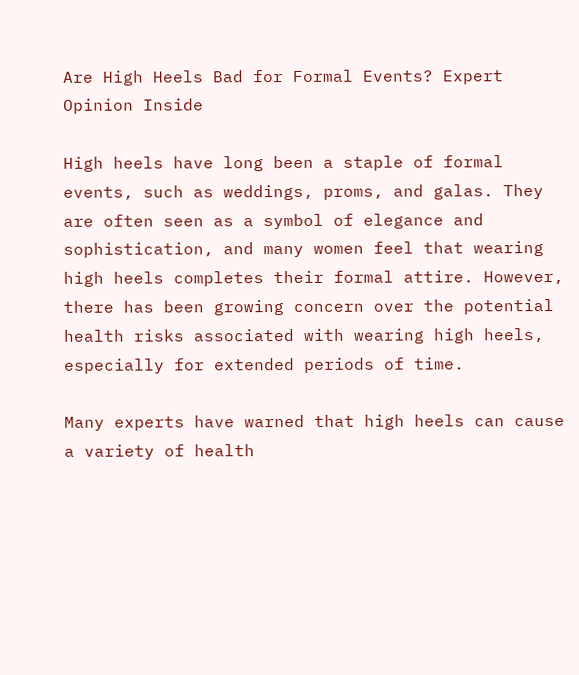Are High Heels Bad for Formal Events? Expert Opinion Inside

High heels have long been a staple of formal events, such as weddings, proms, and galas. They are often seen as a symbol of elegance and sophistication, and many women feel that wearing high heels completes their formal attire. However, there has been growing concern over the potential health risks associated with wearing high heels, especially for extended periods of time.

Many experts have warned that high heels can cause a variety of health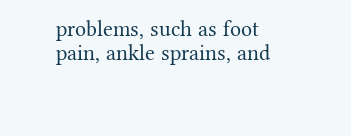problems, such as foot pain, ankle sprains, and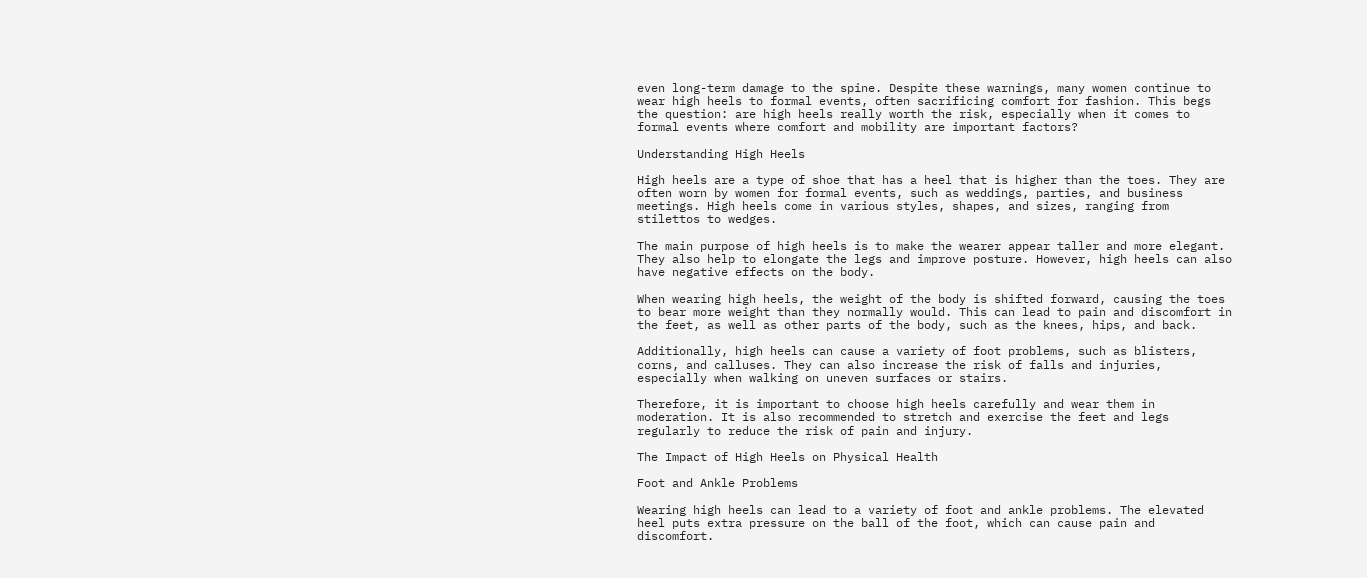even long-term damage to the spine. Despite these warnings, many women continue to wear high heels to formal events, often sacrificing comfort for fashion. This begs the question: are high heels really worth the risk, especially when it comes to formal events where comfort and mobility are important factors?

Understanding High Heels

High heels are a type of shoe that has a heel that is higher than the toes. They are often worn by women for formal events, such as weddings, parties, and business meetings. High heels come in various styles, shapes, and sizes, ranging from stilettos to wedges.

The main purpose of high heels is to make the wearer appear taller and more elegant. They also help to elongate the legs and improve posture. However, high heels can also have negative effects on the body.

When wearing high heels, the weight of the body is shifted forward, causing the toes to bear more weight than they normally would. This can lead to pain and discomfort in the feet, as well as other parts of the body, such as the knees, hips, and back.

Additionally, high heels can cause a variety of foot problems, such as blisters, corns, and calluses. They can also increase the risk of falls and injuries, especially when walking on uneven surfaces or stairs.

Therefore, it is important to choose high heels carefully and wear them in moderation. It is also recommended to stretch and exercise the feet and legs regularly to reduce the risk of pain and injury.

The Impact of High Heels on Physical Health

Foot and Ankle Problems

Wearing high heels can lead to a variety of foot and ankle problems. The elevated heel puts extra pressure on the ball of the foot, which can cause pain and discomfort.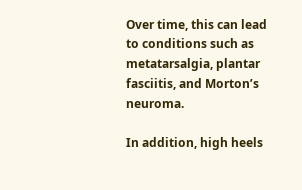Over time, this can lead to conditions such as metatarsalgia, plantar fasciitis, and Morton’s neuroma.

In addition, high heels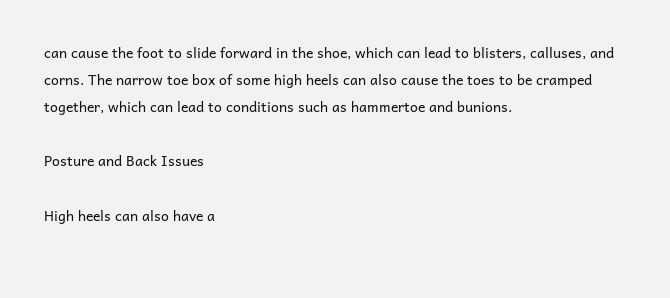can cause the foot to slide forward in the shoe, which can lead to blisters, calluses, and corns. The narrow toe box of some high heels can also cause the toes to be cramped together, which can lead to conditions such as hammertoe and bunions.

Posture and Back Issues

High heels can also have a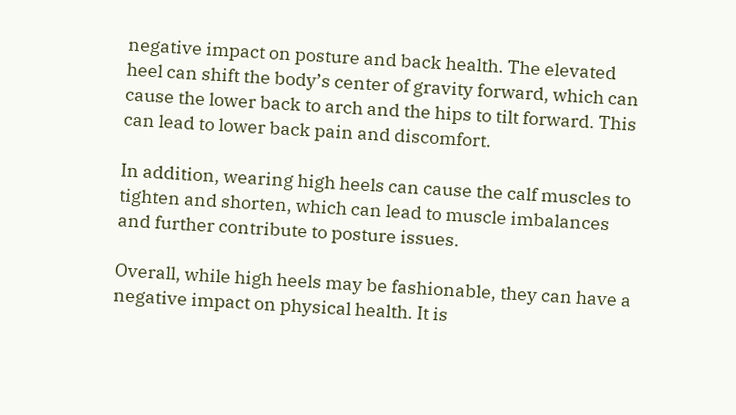negative impact on posture and back health. The elevated heel can shift the body’s center of gravity forward, which can cause the lower back to arch and the hips to tilt forward. This can lead to lower back pain and discomfort.

In addition, wearing high heels can cause the calf muscles to tighten and shorten, which can lead to muscle imbalances and further contribute to posture issues.

Overall, while high heels may be fashionable, they can have a negative impact on physical health. It is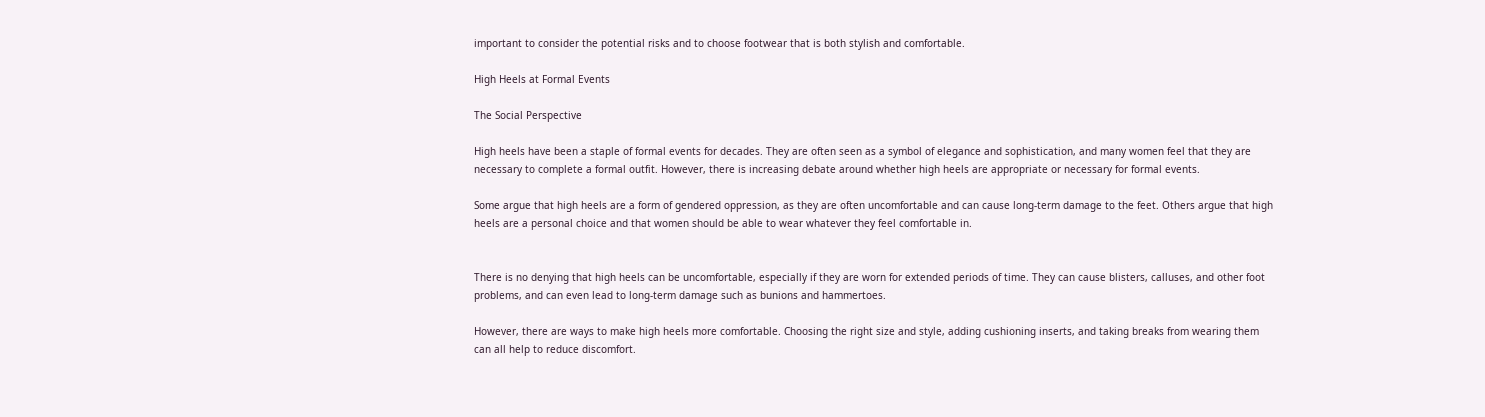important to consider the potential risks and to choose footwear that is both stylish and comfortable.

High Heels at Formal Events

The Social Perspective

High heels have been a staple of formal events for decades. They are often seen as a symbol of elegance and sophistication, and many women feel that they are necessary to complete a formal outfit. However, there is increasing debate around whether high heels are appropriate or necessary for formal events.

Some argue that high heels are a form of gendered oppression, as they are often uncomfortable and can cause long-term damage to the feet. Others argue that high heels are a personal choice and that women should be able to wear whatever they feel comfortable in.


There is no denying that high heels can be uncomfortable, especially if they are worn for extended periods of time. They can cause blisters, calluses, and other foot problems, and can even lead to long-term damage such as bunions and hammertoes.

However, there are ways to make high heels more comfortable. Choosing the right size and style, adding cushioning inserts, and taking breaks from wearing them can all help to reduce discomfort.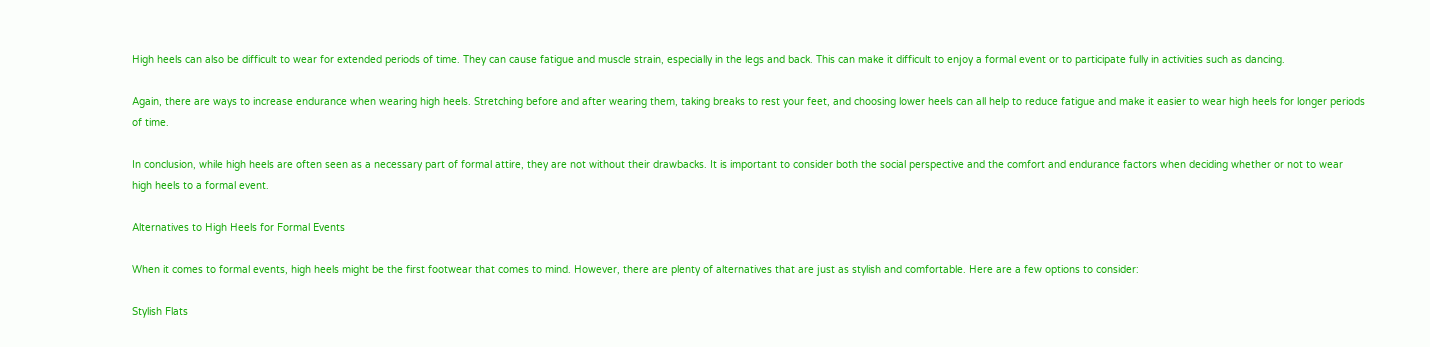High heels can also be difficult to wear for extended periods of time. They can cause fatigue and muscle strain, especially in the legs and back. This can make it difficult to enjoy a formal event or to participate fully in activities such as dancing.

Again, there are ways to increase endurance when wearing high heels. Stretching before and after wearing them, taking breaks to rest your feet, and choosing lower heels can all help to reduce fatigue and make it easier to wear high heels for longer periods of time.

In conclusion, while high heels are often seen as a necessary part of formal attire, they are not without their drawbacks. It is important to consider both the social perspective and the comfort and endurance factors when deciding whether or not to wear high heels to a formal event.

Alternatives to High Heels for Formal Events

When it comes to formal events, high heels might be the first footwear that comes to mind. However, there are plenty of alternatives that are just as stylish and comfortable. Here are a few options to consider:

Stylish Flats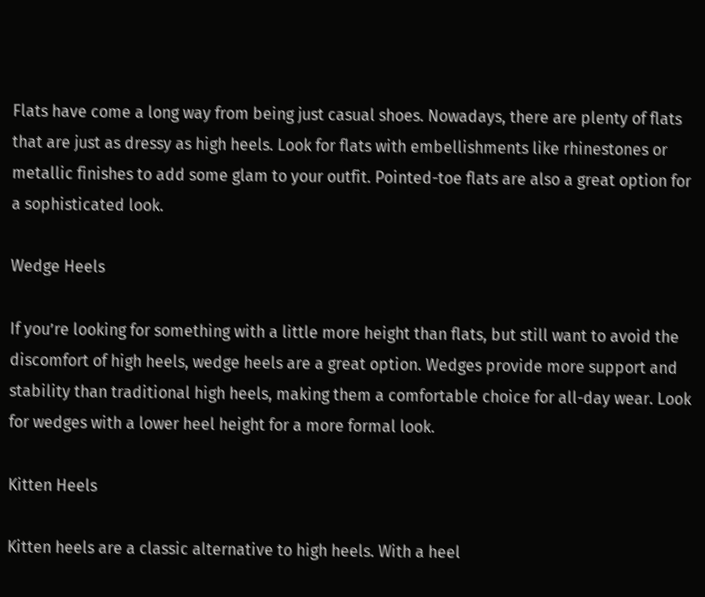Flats have come a long way from being just casual shoes. Nowadays, there are plenty of flats that are just as dressy as high heels. Look for flats with embellishments like rhinestones or metallic finishes to add some glam to your outfit. Pointed-toe flats are also a great option for a sophisticated look.

Wedge Heels

If you’re looking for something with a little more height than flats, but still want to avoid the discomfort of high heels, wedge heels are a great option. Wedges provide more support and stability than traditional high heels, making them a comfortable choice for all-day wear. Look for wedges with a lower heel height for a more formal look.

Kitten Heels

Kitten heels are a classic alternative to high heels. With a heel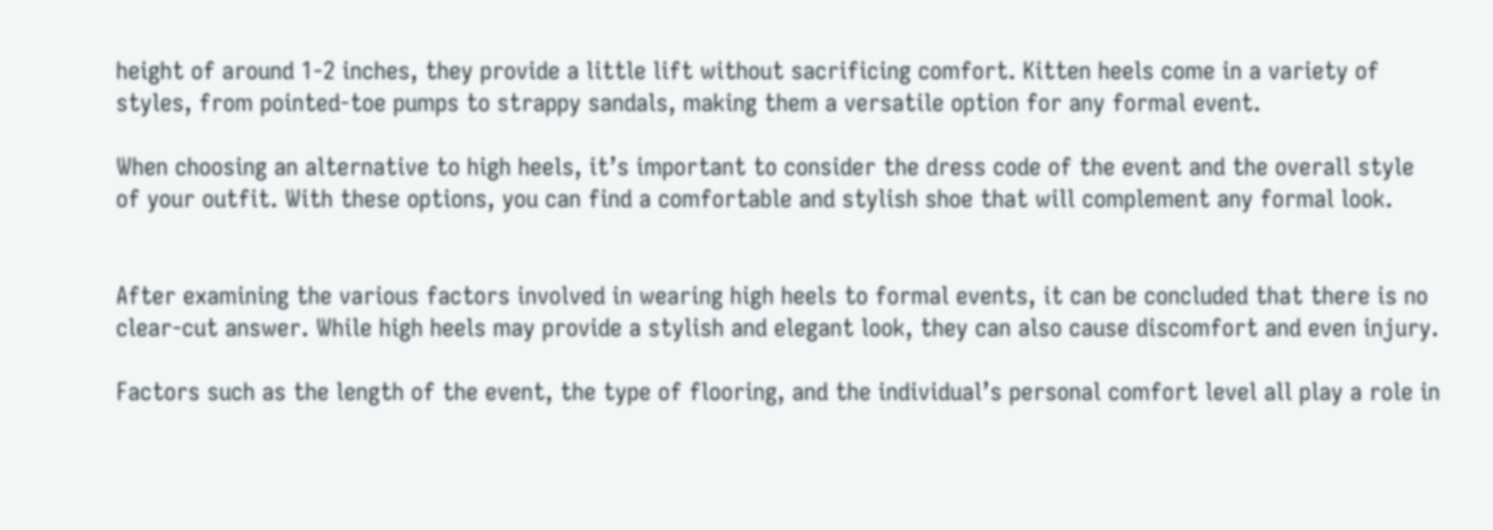height of around 1-2 inches, they provide a little lift without sacrificing comfort. Kitten heels come in a variety of styles, from pointed-toe pumps to strappy sandals, making them a versatile option for any formal event.

When choosing an alternative to high heels, it’s important to consider the dress code of the event and the overall style of your outfit. With these options, you can find a comfortable and stylish shoe that will complement any formal look.


After examining the various factors involved in wearing high heels to formal events, it can be concluded that there is no clear-cut answer. While high heels may provide a stylish and elegant look, they can also cause discomfort and even injury.

Factors such as the length of the event, the type of flooring, and the individual’s personal comfort level all play a role in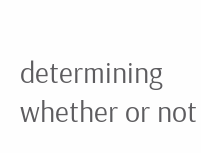determining whether or not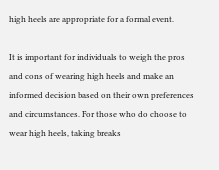high heels are appropriate for a formal event.

It is important for individuals to weigh the pros and cons of wearing high heels and make an informed decision based on their own preferences and circumstances. For those who do choose to wear high heels, taking breaks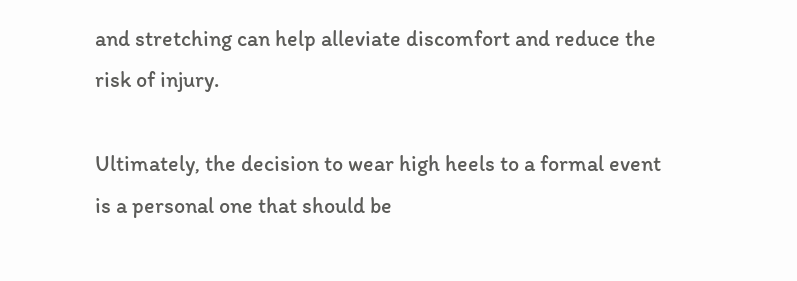and stretching can help alleviate discomfort and reduce the risk of injury.

Ultimately, the decision to wear high heels to a formal event is a personal one that should be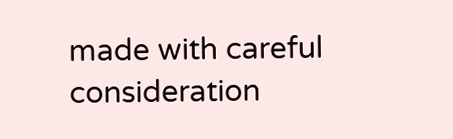made with careful consideration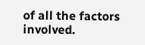of all the factors involved.